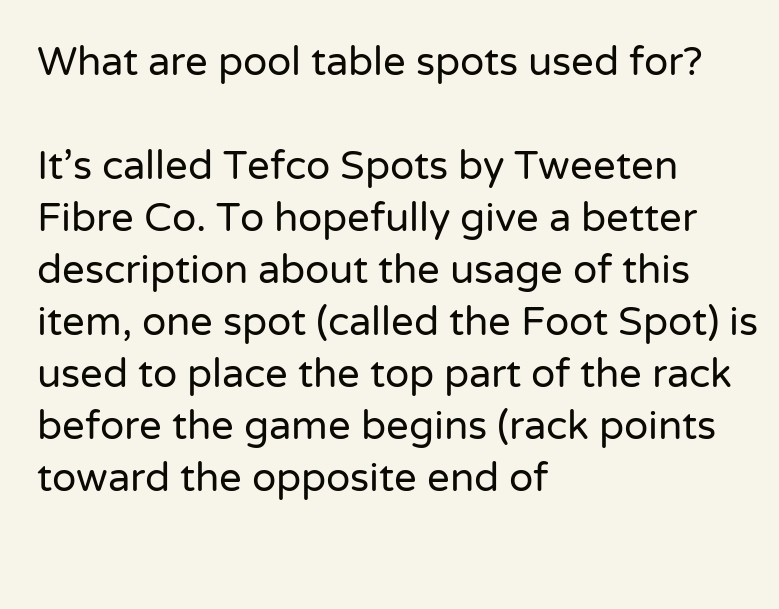What are pool table spots used for?

It’s called Tefco Spots by Tweeten Fibre Co. To hopefully give a better description about the usage of this item, one spot (called the Foot Spot) is used to place the top part of the rack before the game begins (rack points toward the opposite end of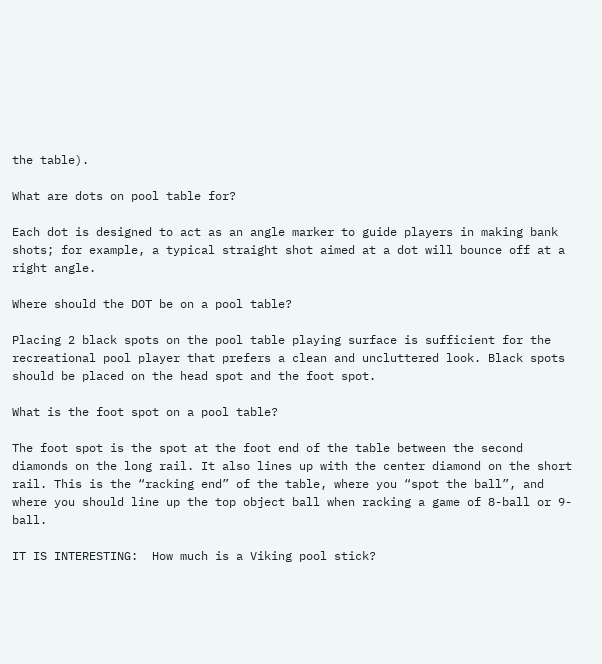the table).

What are dots on pool table for?

Each dot is designed to act as an angle marker to guide players in making bank shots; for example, a typical straight shot aimed at a dot will bounce off at a right angle.

Where should the DOT be on a pool table?

Placing 2 black spots on the pool table playing surface is sufficient for the recreational pool player that prefers a clean and uncluttered look. Black spots should be placed on the head spot and the foot spot.

What is the foot spot on a pool table?

The foot spot is the spot at the foot end of the table between the second diamonds on the long rail. It also lines up with the center diamond on the short rail. This is the “racking end” of the table, where you “spot the ball”, and where you should line up the top object ball when racking a game of 8-ball or 9-ball.

IT IS INTERESTING:  How much is a Viking pool stick?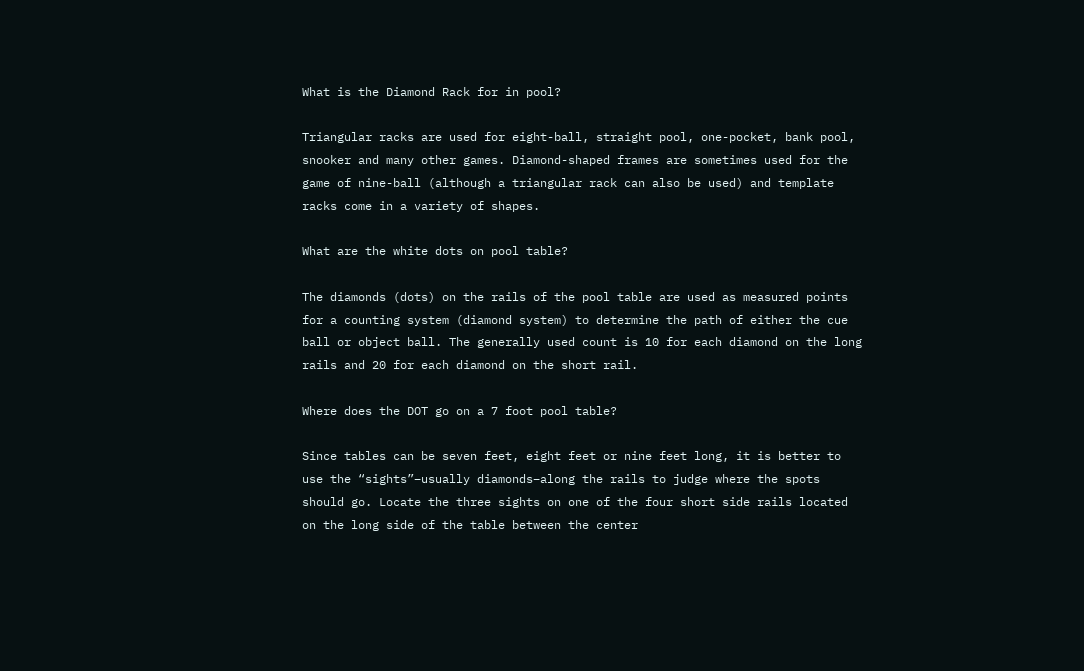What is the Diamond Rack for in pool?

Triangular racks are used for eight-ball, straight pool, one-pocket, bank pool, snooker and many other games. Diamond-shaped frames are sometimes used for the game of nine-ball (although a triangular rack can also be used) and template racks come in a variety of shapes.

What are the white dots on pool table?

The diamonds (dots) on the rails of the pool table are used as measured points for a counting system (diamond system) to determine the path of either the cue ball or object ball. The generally used count is 10 for each diamond on the long rails and 20 for each diamond on the short rail.

Where does the DOT go on a 7 foot pool table?

Since tables can be seven feet, eight feet or nine feet long, it is better to use the “sights”–usually diamonds–along the rails to judge where the spots should go. Locate the three sights on one of the four short side rails located on the long side of the table between the center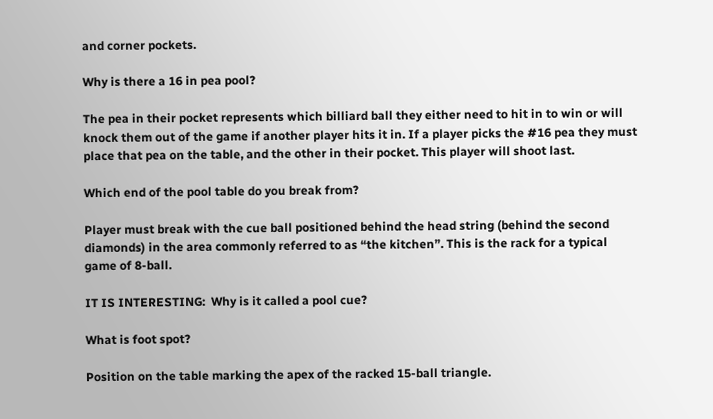and corner pockets.

Why is there a 16 in pea pool?

The pea in their pocket represents which billiard ball they either need to hit in to win or will knock them out of the game if another player hits it in. If a player picks the #16 pea they must place that pea on the table, and the other in their pocket. This player will shoot last.

Which end of the pool table do you break from?

Player must break with the cue ball positioned behind the head string (behind the second diamonds) in the area commonly referred to as “the kitchen”. This is the rack for a typical game of 8-ball.

IT IS INTERESTING:  Why is it called a pool cue?

What is foot spot?

Position on the table marking the apex of the racked 15-ball triangle.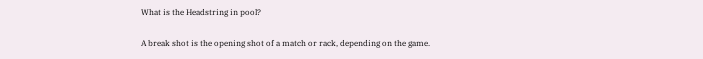What is the Headstring in pool?

A break shot is the opening shot of a match or rack, depending on the game.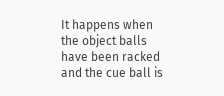It happens when the object balls have been racked and the cue ball is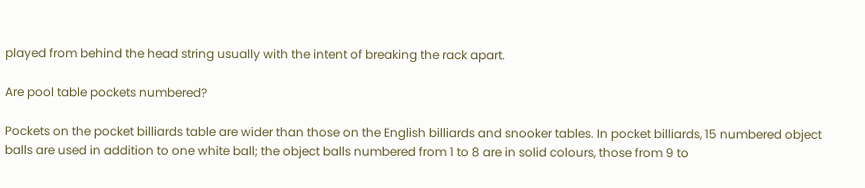played from behind the head string usually with the intent of breaking the rack apart.

Are pool table pockets numbered?

Pockets on the pocket billiards table are wider than those on the English billiards and snooker tables. In pocket billiards, 15 numbered object balls are used in addition to one white ball; the object balls numbered from 1 to 8 are in solid colours, those from 9 to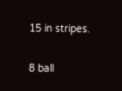15 in stripes.

8 ball